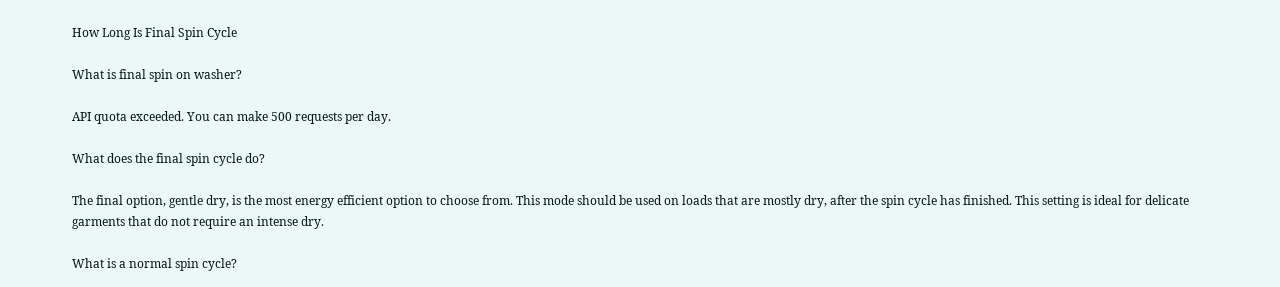How Long Is Final Spin Cycle

What is final spin on washer?

API quota exceeded. You can make 500 requests per day.

What does the final spin cycle do?

The final option, gentle dry, is the most energy efficient option to choose from. This mode should be used on loads that are mostly dry, after the spin cycle has finished. This setting is ideal for delicate garments that do not require an intense dry.

What is a normal spin cycle?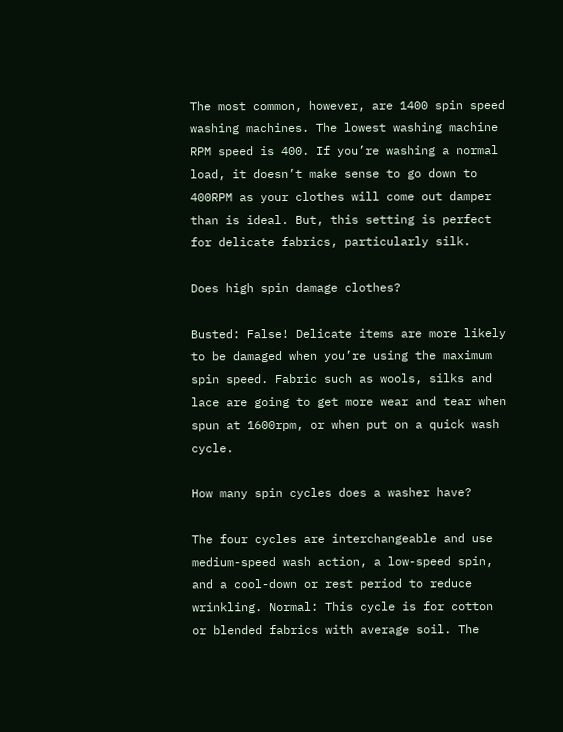The most common, however, are 1400 spin speed washing machines. The lowest washing machine RPM speed is 400. If you’re washing a normal load, it doesn’t make sense to go down to 400RPM as your clothes will come out damper than is ideal. But, this setting is perfect for delicate fabrics, particularly silk.

Does high spin damage clothes?

Busted: False! Delicate items are more likely to be damaged when you’re using the maximum spin speed. Fabric such as wools, silks and lace are going to get more wear and tear when spun at 1600rpm, or when put on a quick wash cycle.

How many spin cycles does a washer have?

The four cycles are interchangeable and use medium-speed wash action, a low-speed spin, and a cool-down or rest period to reduce wrinkling. Normal: This cycle is for cotton or blended fabrics with average soil. The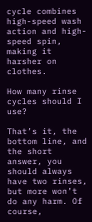cycle combines high-speed wash action and high-speed spin, making it harsher on clothes.

How many rinse cycles should I use?

That’s it, the bottom line, and the short answer, you should always have two rinses, but more won’t do any harm. Of course,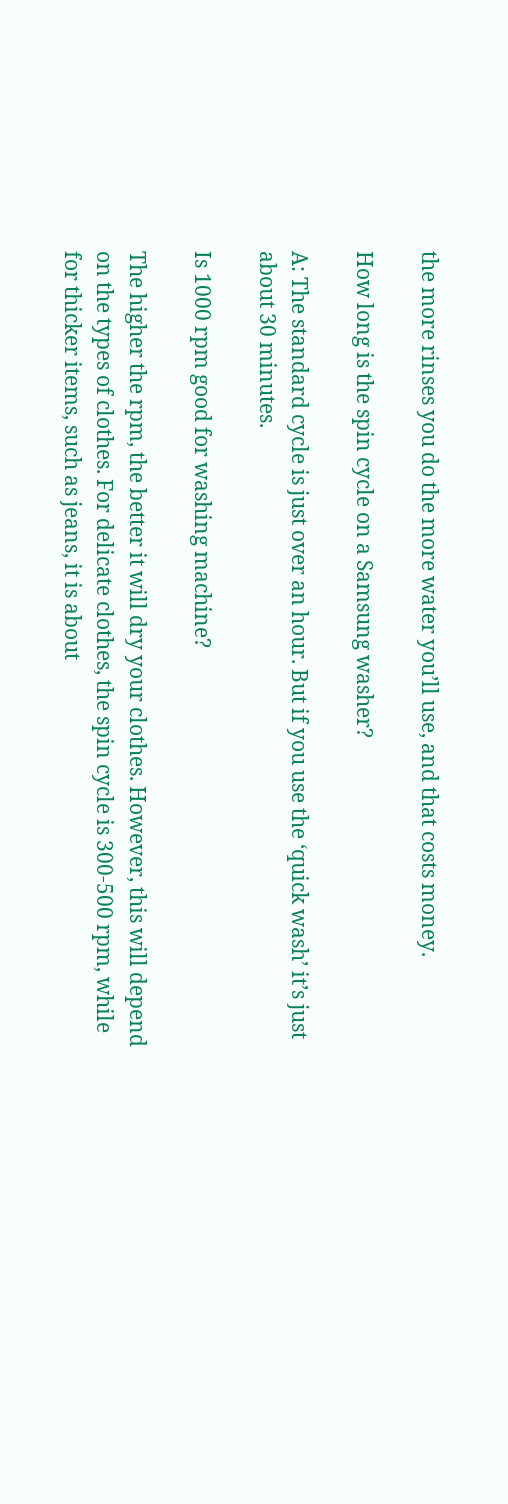the more rinses you do the more water you’ll use, and that costs money.

How long is the spin cycle on a Samsung washer?

A: The standard cycle is just over an hour. But if you use the ‘quick wash’ it’s just about 30 minutes.

Is 1000 rpm good for washing machine?

The higher the rpm, the better it will dry your clothes. However, this will depend on the types of clothes. For delicate clothes, the spin cycle is 300-500 rpm, while for thicker items, such as jeans, it is about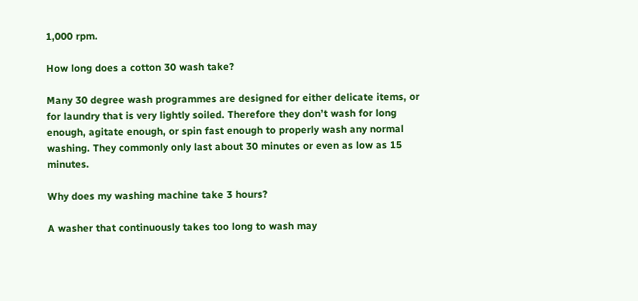1,000 rpm.

How long does a cotton 30 wash take?

Many 30 degree wash programmes are designed for either delicate items, or for laundry that is very lightly soiled. Therefore they don’t wash for long enough, agitate enough, or spin fast enough to properly wash any normal washing. They commonly only last about 30 minutes or even as low as 15 minutes.

Why does my washing machine take 3 hours?

A washer that continuously takes too long to wash may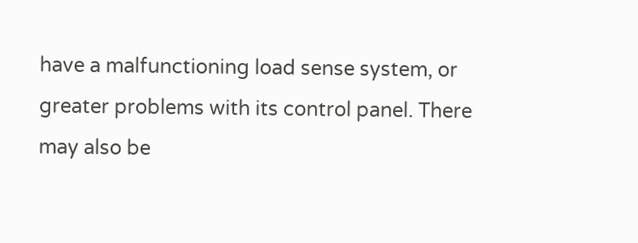have a malfunctioning load sense system, or greater problems with its control panel. There may also be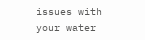issues with your water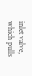inlet valve, which pulls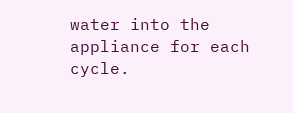water into the appliance for each cycle.